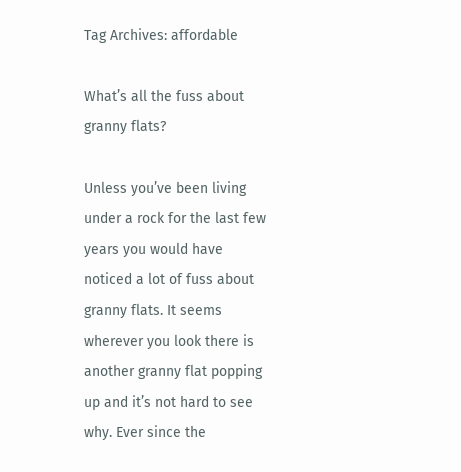Tag Archives: affordable

What’s all the fuss about granny flats?

Unless you’ve been living under a rock for the last few years you would have noticed a lot of fuss about granny flats. It seems wherever you look there is another granny flat popping up and it’s not hard to see why. Ever since the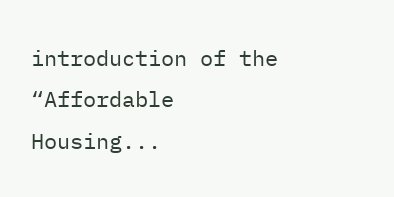introduction of the “Affordable Housing...